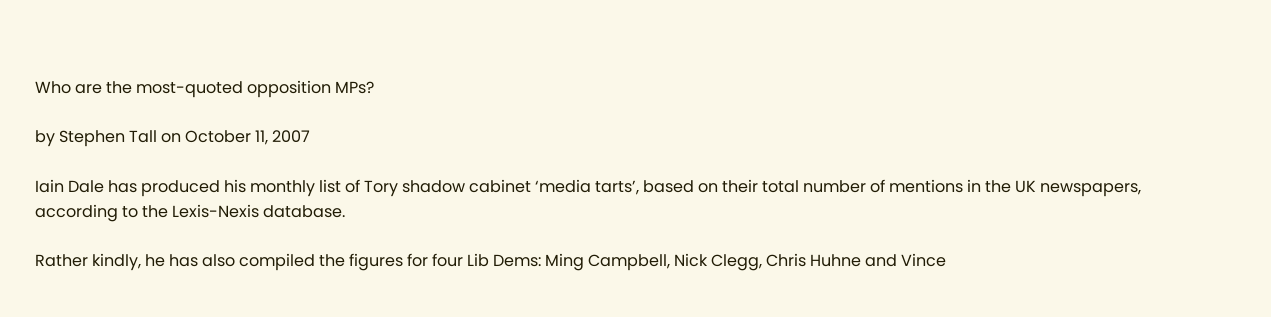Who are the most-quoted opposition MPs?

by Stephen Tall on October 11, 2007

Iain Dale has produced his monthly list of Tory shadow cabinet ‘media tarts’, based on their total number of mentions in the UK newspapers, according to the Lexis-Nexis database.

Rather kindly, he has also compiled the figures for four Lib Dems: Ming Campbell, Nick Clegg, Chris Huhne and Vince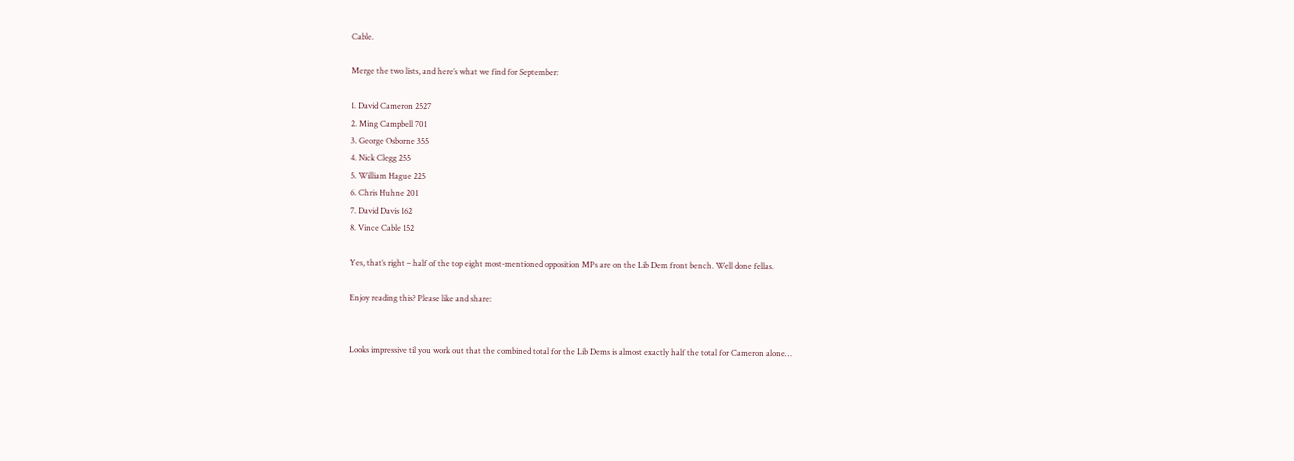Cable.

Merge the two lists, and here’s what we find for September:

1. David Cameron 2527
2. Ming Campbell 701
3. George Osborne 355
4. Nick Clegg 255
5. William Hague 225
6. Chris Huhne 201
7. David Davis 162
8. Vince Cable 152

Yes, that’s right – half of the top eight most-mentioned opposition MPs are on the Lib Dem front bench. Well done fellas.

Enjoy reading this? Please like and share:


Looks impressive til you work out that the combined total for the Lib Dems is almost exactly half the total for Cameron alone…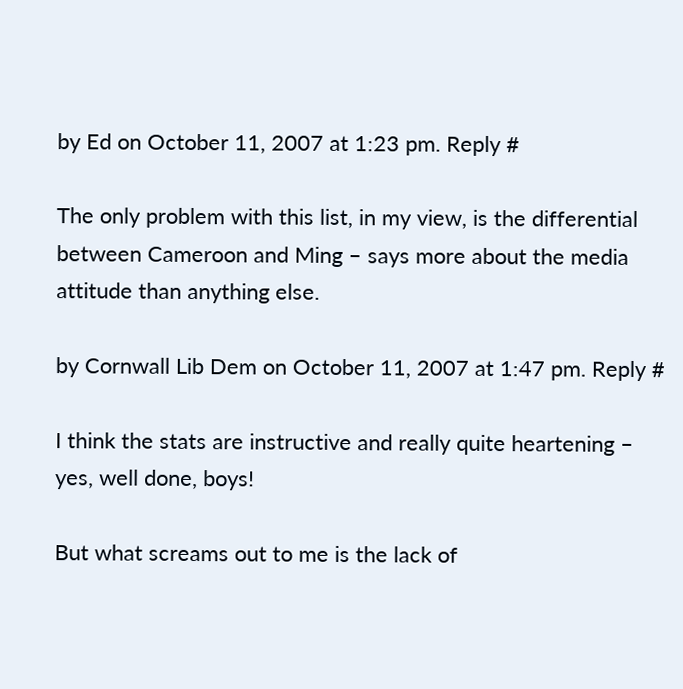by Ed on October 11, 2007 at 1:23 pm. Reply #

The only problem with this list, in my view, is the differential between Cameroon and Ming – says more about the media attitude than anything else.

by Cornwall Lib Dem on October 11, 2007 at 1:47 pm. Reply #

I think the stats are instructive and really quite heartening – yes, well done, boys!

But what screams out to me is the lack of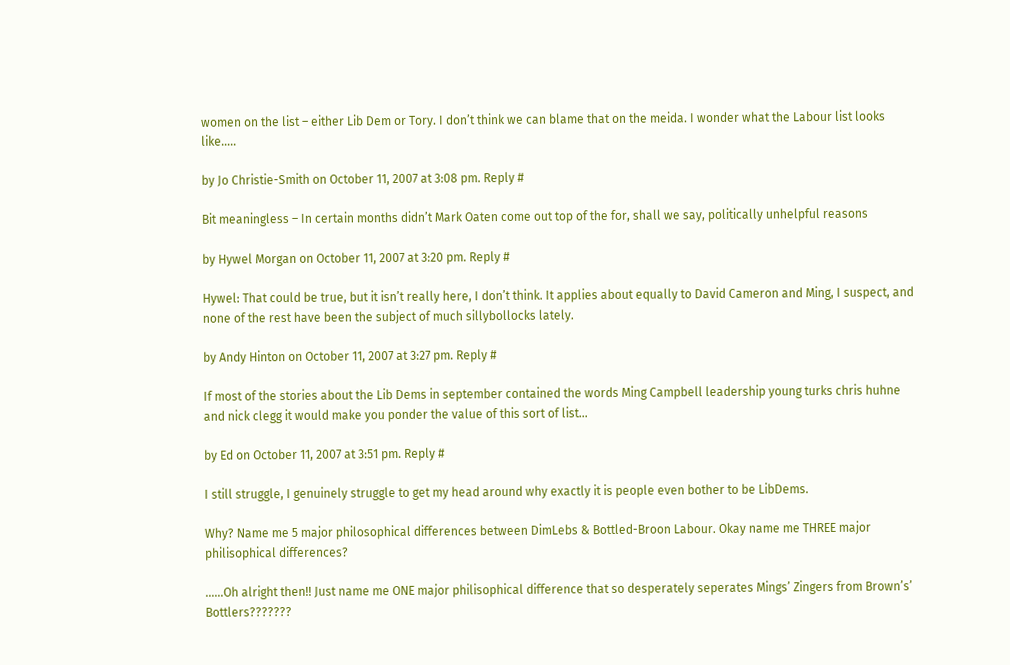women on the list – either Lib Dem or Tory. I don’t think we can blame that on the meida. I wonder what the Labour list looks like…..

by Jo Christie-Smith on October 11, 2007 at 3:08 pm. Reply #

Bit meaningless – In certain months didn’t Mark Oaten come out top of the for, shall we say, politically unhelpful reasons

by Hywel Morgan on October 11, 2007 at 3:20 pm. Reply #

Hywel: That could be true, but it isn’t really here, I don’t think. It applies about equally to David Cameron and Ming, I suspect, and none of the rest have been the subject of much sillybollocks lately.

by Andy Hinton on October 11, 2007 at 3:27 pm. Reply #

If most of the stories about the Lib Dems in september contained the words Ming Campbell leadership young turks chris huhne and nick clegg it would make you ponder the value of this sort of list…

by Ed on October 11, 2007 at 3:51 pm. Reply #

I still struggle, I genuinely struggle to get my head around why exactly it is people even bother to be LibDems.

Why? Name me 5 major philosophical differences between DimLebs & Bottled-Broon Labour. Okay name me THREE major philisophical differences?

……Oh alright then!! Just name me ONE major philisophical difference that so desperately seperates Mings’ Zingers from Brown’s’ Bottlers???????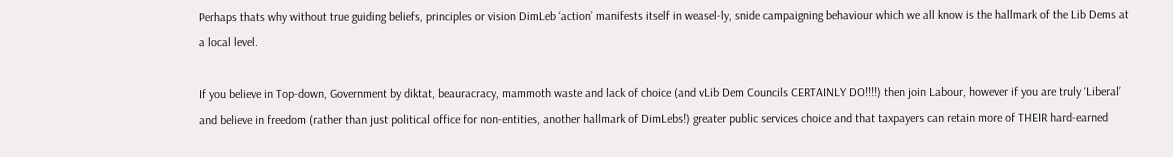Perhaps thats why without true guiding beliefs, principles or vision DimLeb ‘action’ manifests itself in weasel-ly, snide campaigning behaviour which we all know is the hallmark of the Lib Dems at a local level.

If you believe in Top-down, Government by diktat, beauracracy, mammoth waste and lack of choice (and vLib Dem Councils CERTAINLY DO!!!!) then join Labour, however if you are truly ‘Liberal’ and believe in freedom (rather than just political office for non-entities, another hallmark of DimLebs!) greater public services choice and that taxpayers can retain more of THEIR hard-earned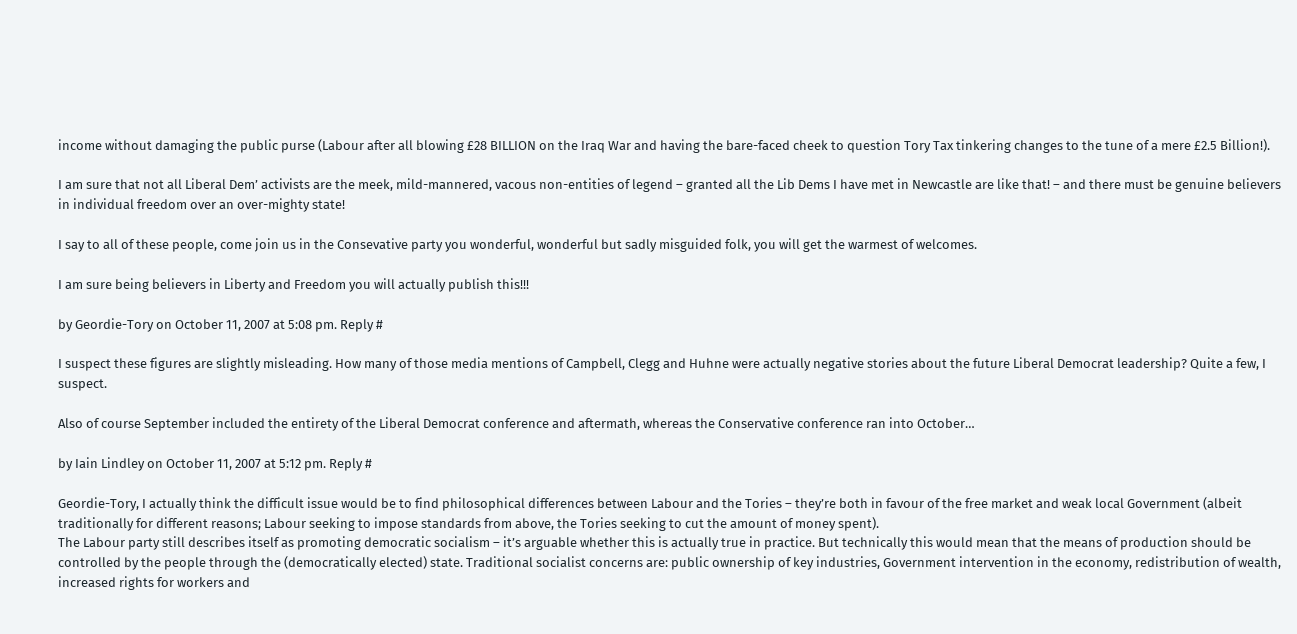income without damaging the public purse (Labour after all blowing £28 BILLION on the Iraq War and having the bare-faced cheek to question Tory Tax tinkering changes to the tune of a mere £2.5 Billion!).

I am sure that not all Liberal Dem’ activists are the meek, mild-mannered, vacous non-entities of legend – granted all the Lib Dems I have met in Newcastle are like that! – and there must be genuine believers in individual freedom over an over-mighty state!

I say to all of these people, come join us in the Consevative party you wonderful, wonderful but sadly misguided folk, you will get the warmest of welcomes.

I am sure being believers in Liberty and Freedom you will actually publish this!!!

by Geordie-Tory on October 11, 2007 at 5:08 pm. Reply #

I suspect these figures are slightly misleading. How many of those media mentions of Campbell, Clegg and Huhne were actually negative stories about the future Liberal Democrat leadership? Quite a few, I suspect.

Also of course September included the entirety of the Liberal Democrat conference and aftermath, whereas the Conservative conference ran into October…

by Iain Lindley on October 11, 2007 at 5:12 pm. Reply #

Geordie-Tory, I actually think the difficult issue would be to find philosophical differences between Labour and the Tories – they’re both in favour of the free market and weak local Government (albeit traditionally for different reasons; Labour seeking to impose standards from above, the Tories seeking to cut the amount of money spent).
The Labour party still describes itself as promoting democratic socialism – it’s arguable whether this is actually true in practice. But technically this would mean that the means of production should be controlled by the people through the (democratically elected) state. Traditional socialist concerns are: public ownership of key industries, Government intervention in the economy, redistribution of wealth, increased rights for workers and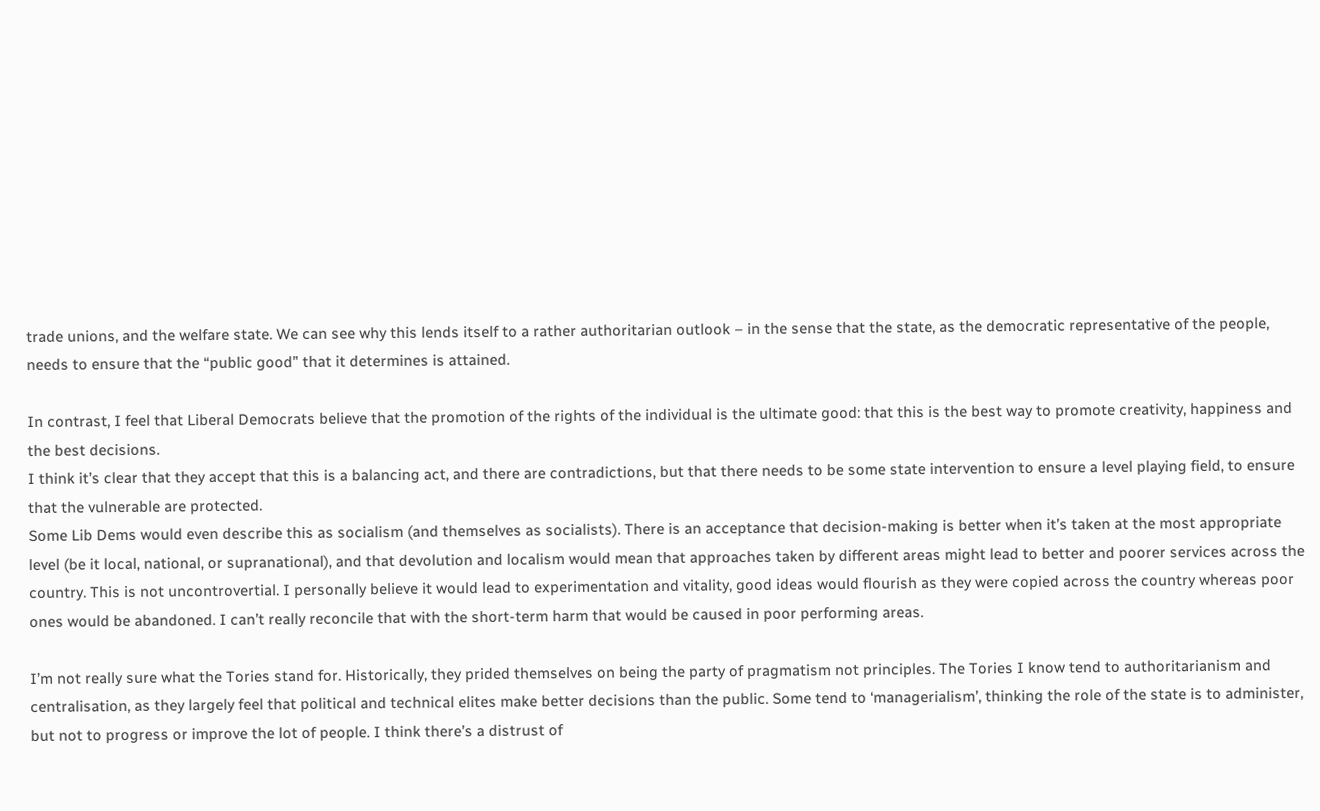trade unions, and the welfare state. We can see why this lends itself to a rather authoritarian outlook – in the sense that the state, as the democratic representative of the people, needs to ensure that the “public good” that it determines is attained.

In contrast, I feel that Liberal Democrats believe that the promotion of the rights of the individual is the ultimate good: that this is the best way to promote creativity, happiness and the best decisions.
I think it’s clear that they accept that this is a balancing act, and there are contradictions, but that there needs to be some state intervention to ensure a level playing field, to ensure that the vulnerable are protected.
Some Lib Dems would even describe this as socialism (and themselves as socialists). There is an acceptance that decision-making is better when it’s taken at the most appropriate level (be it local, national, or supranational), and that devolution and localism would mean that approaches taken by different areas might lead to better and poorer services across the country. This is not uncontrovertial. I personally believe it would lead to experimentation and vitality, good ideas would flourish as they were copied across the country whereas poor ones would be abandoned. I can’t really reconcile that with the short-term harm that would be caused in poor performing areas.

I’m not really sure what the Tories stand for. Historically, they prided themselves on being the party of pragmatism not principles. The Tories I know tend to authoritarianism and centralisation, as they largely feel that political and technical elites make better decisions than the public. Some tend to ‘managerialism’, thinking the role of the state is to administer, but not to progress or improve the lot of people. I think there’s a distrust of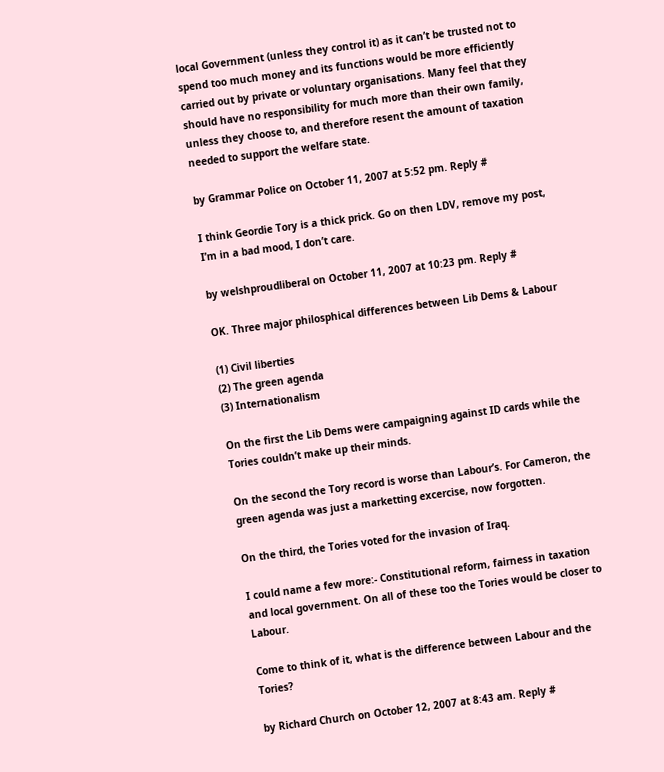local Government (unless they control it) as it can’t be trusted not to spend too much money and its functions would be more efficiently carried out by private or voluntary organisations. Many feel that they should have no responsibility for much more than their own family, unless they choose to, and therefore resent the amount of taxation needed to support the welfare state.

by Grammar Police on October 11, 2007 at 5:52 pm. Reply #

I think Geordie Tory is a thick prick. Go on then LDV, remove my post, I’m in a bad mood, I don’t care.

by welshproudliberal on October 11, 2007 at 10:23 pm. Reply #

OK. Three major philosphical differences between Lib Dems & Labour

(1) Civil liberties
(2) The green agenda
(3) Internationalism

On the first the Lib Dems were campaigning against ID cards while the Tories couldn’t make up their minds.

On the second the Tory record is worse than Labour’s. For Cameron, the green agenda was just a marketting excercise, now forgotten.

On the third, the Tories voted for the invasion of Iraq.

I could name a few more:- Constitutional reform, fairness in taxation and local government. On all of these too the Tories would be closer to Labour.

Come to think of it, what is the difference between Labour and the Tories?

by Richard Church on October 12, 2007 at 8:43 am. Reply #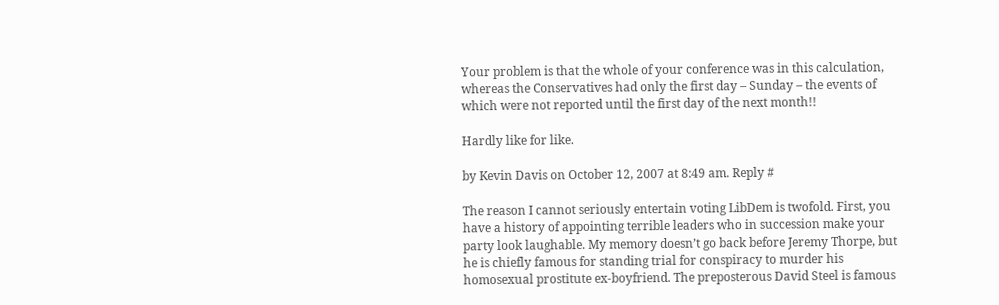Your problem is that the whole of your conference was in this calculation, whereas the Conservatives had only the first day – Sunday – the events of which were not reported until the first day of the next month!!

Hardly like for like.

by Kevin Davis on October 12, 2007 at 8:49 am. Reply #

The reason I cannot seriously entertain voting LibDem is twofold. First, you have a history of appointing terrible leaders who in succession make your party look laughable. My memory doesn’t go back before Jeremy Thorpe, but he is chiefly famous for standing trial for conspiracy to murder his homosexual prostitute ex-boyfriend. The preposterous David Steel is famous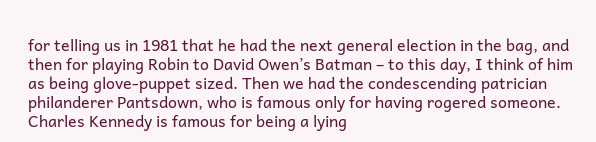for telling us in 1981 that he had the next general election in the bag, and then for playing Robin to David Owen’s Batman – to this day, I think of him as being glove-puppet sized. Then we had the condescending patrician philanderer Pantsdown, who is famous only for having rogered someone. Charles Kennedy is famous for being a lying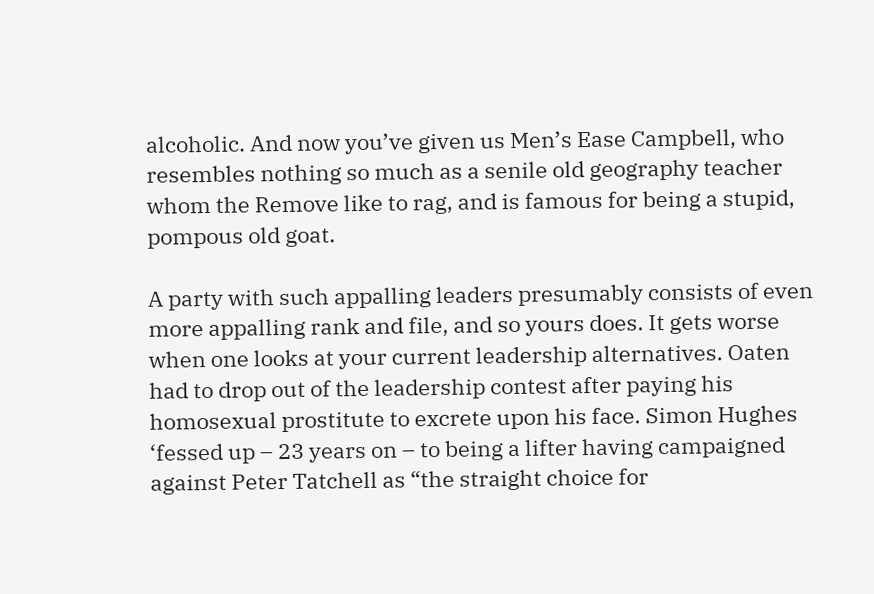alcoholic. And now you’ve given us Men’s Ease Campbell, who resembles nothing so much as a senile old geography teacher whom the Remove like to rag, and is famous for being a stupid, pompous old goat.

A party with such appalling leaders presumably consists of even more appalling rank and file, and so yours does. It gets worse when one looks at your current leadership alternatives. Oaten had to drop out of the leadership contest after paying his homosexual prostitute to excrete upon his face. Simon Hughes ‘fessed up – 23 years on – to being a lifter having campaigned against Peter Tatchell as “the straight choice for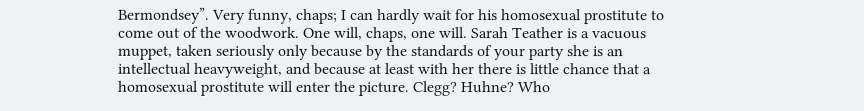Bermondsey”. Very funny, chaps; I can hardly wait for his homosexual prostitute to come out of the woodwork. One will, chaps, one will. Sarah Teather is a vacuous muppet, taken seriously only because by the standards of your party she is an intellectual heavyweight, and because at least with her there is little chance that a homosexual prostitute will enter the picture. Clegg? Huhne? Who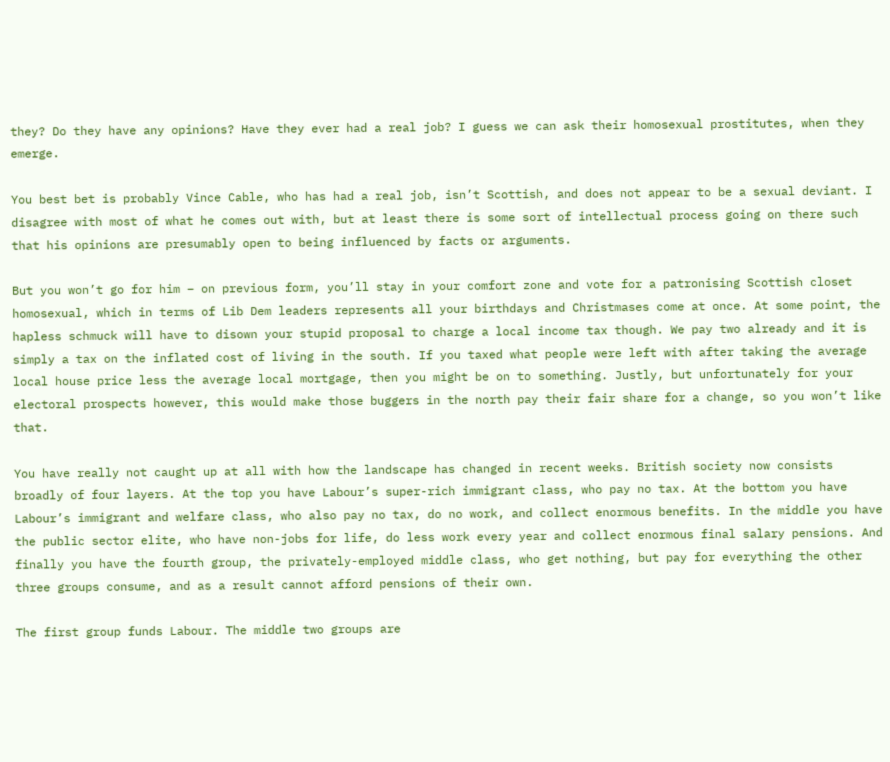they? Do they have any opinions? Have they ever had a real job? I guess we can ask their homosexual prostitutes, when they emerge.

You best bet is probably Vince Cable, who has had a real job, isn’t Scottish, and does not appear to be a sexual deviant. I disagree with most of what he comes out with, but at least there is some sort of intellectual process going on there such that his opinions are presumably open to being influenced by facts or arguments.

But you won’t go for him – on previous form, you’ll stay in your comfort zone and vote for a patronising Scottish closet homosexual, which in terms of Lib Dem leaders represents all your birthdays and Christmases come at once. At some point, the hapless schmuck will have to disown your stupid proposal to charge a local income tax though. We pay two already and it is simply a tax on the inflated cost of living in the south. If you taxed what people were left with after taking the average local house price less the average local mortgage, then you might be on to something. Justly, but unfortunately for your electoral prospects however, this would make those buggers in the north pay their fair share for a change, so you won’t like that.

You have really not caught up at all with how the landscape has changed in recent weeks. British society now consists broadly of four layers. At the top you have Labour’s super-rich immigrant class, who pay no tax. At the bottom you have Labour’s immigrant and welfare class, who also pay no tax, do no work, and collect enormous benefits. In the middle you have the public sector elite, who have non-jobs for life, do less work every year and collect enormous final salary pensions. And finally you have the fourth group, the privately-employed middle class, who get nothing, but pay for everything the other three groups consume, and as a result cannot afford pensions of their own.

The first group funds Labour. The middle two groups are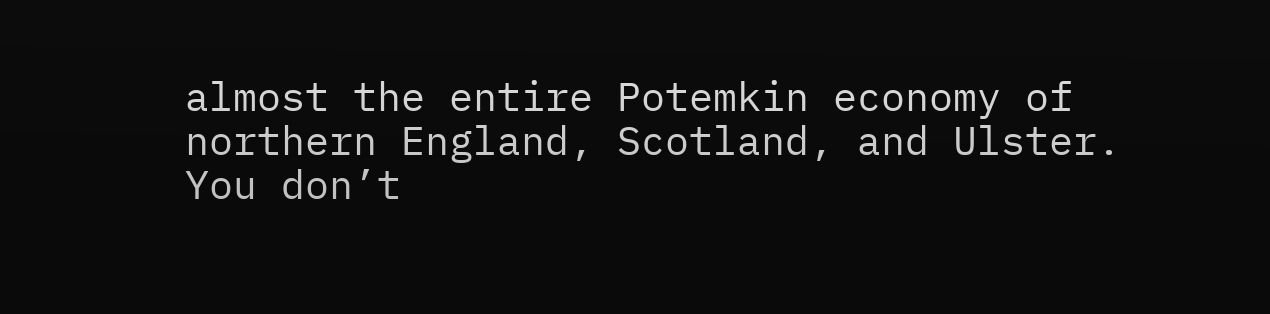almost the entire Potemkin economy of northern England, Scotland, and Ulster. You don’t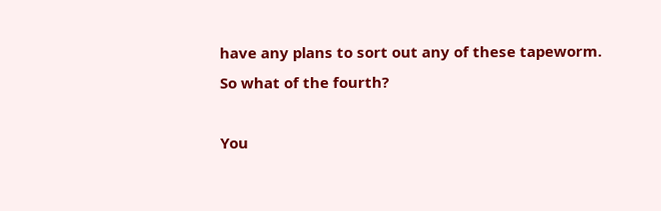have any plans to sort out any of these tapeworm. So what of the fourth?

You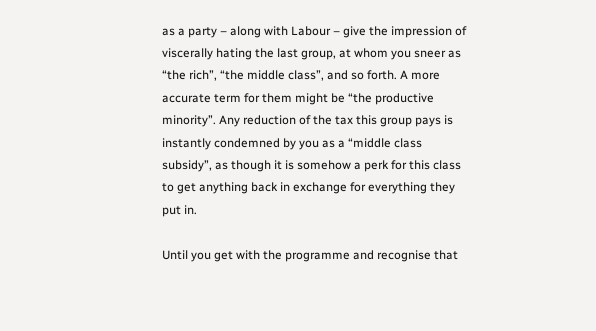as a party – along with Labour – give the impression of viscerally hating the last group, at whom you sneer as “the rich”, “the middle class”, and so forth. A more accurate term for them might be “the productive minority”. Any reduction of the tax this group pays is instantly condemned by you as a “middle class subsidy”, as though it is somehow a perk for this class to get anything back in exchange for everything they put in.

Until you get with the programme and recognise that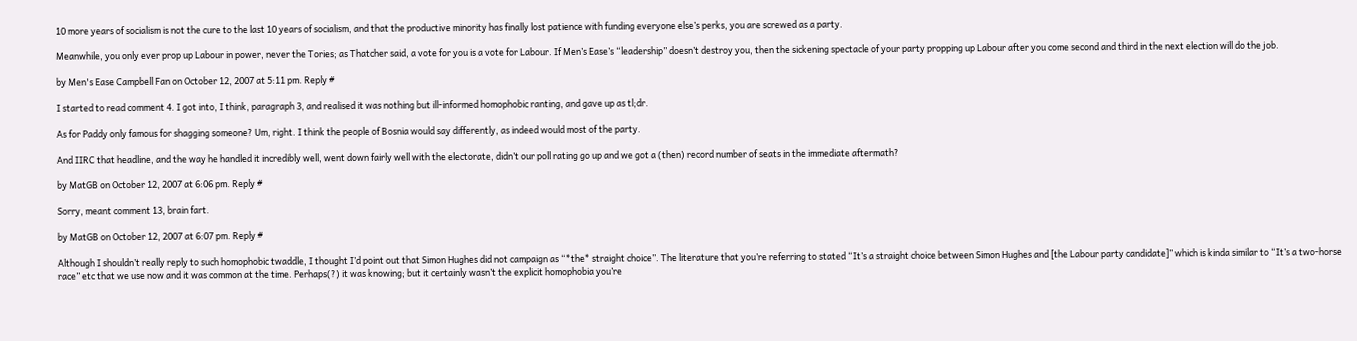10 more years of socialism is not the cure to the last 10 years of socialism, and that the productive minority has finally lost patience with funding everyone else’s perks, you are screwed as a party.

Meanwhile, you only ever prop up Labour in power, never the Tories; as Thatcher said, a vote for you is a vote for Labour. If Men’s Ease’s “leadership” doesn’t destroy you, then the sickening spectacle of your party propping up Labour after you come second and third in the next election will do the job.

by Men's Ease Campbell Fan on October 12, 2007 at 5:11 pm. Reply #

I started to read comment 4. I got into, I think, paragraph 3, and realised it was nothing but ill-informed homophobic ranting, and gave up as tl;dr.

As for Paddy only famous for shagging someone? Um, right. I think the people of Bosnia would say differently, as indeed would most of the party.

And IIRC that headline, and the way he handled it incredibly well, went down fairly well with the electorate, didn’t our poll rating go up and we got a (then) record number of seats in the immediate aftermath?

by MatGB on October 12, 2007 at 6:06 pm. Reply #

Sorry, meant comment 13, brain fart.

by MatGB on October 12, 2007 at 6:07 pm. Reply #

Although I shouldn’t really reply to such homophobic twaddle, I thought I’d point out that Simon Hughes did not campaign as “*the* straight choice”. The literature that you’re referring to stated “It’s a straight choice between Simon Hughes and [the Labour party candidate]” which is kinda similar to “It’s a two-horse race” etc that we use now and it was common at the time. Perhaps(?) it was knowing; but it certainly wasn’t the explicit homophobia you’re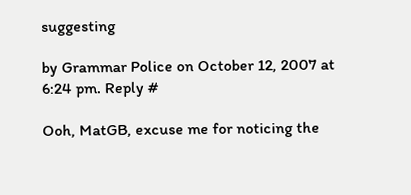suggesting

by Grammar Police on October 12, 2007 at 6:24 pm. Reply #

Ooh, MatGB, excuse me for noticing the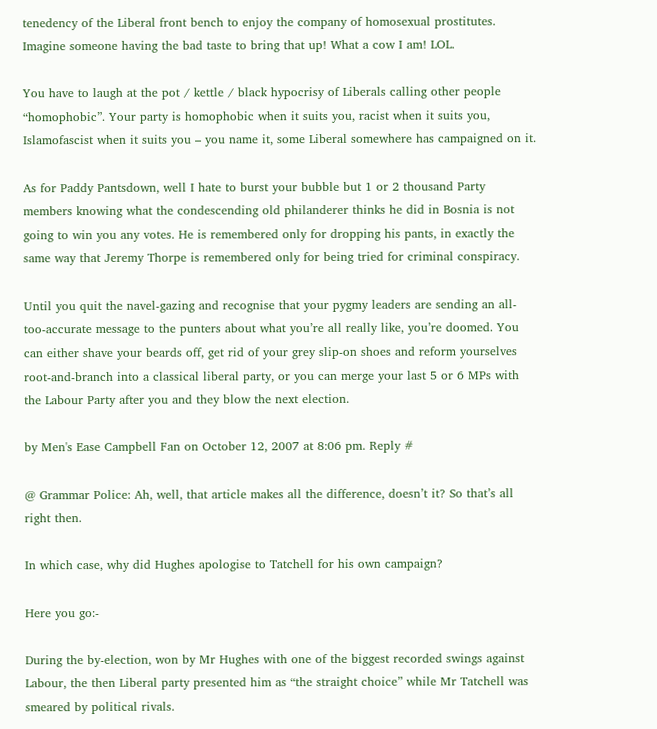tenedency of the Liberal front bench to enjoy the company of homosexual prostitutes. Imagine someone having the bad taste to bring that up! What a cow I am! LOL.

You have to laugh at the pot / kettle / black hypocrisy of Liberals calling other people “homophobic”. Your party is homophobic when it suits you, racist when it suits you, Islamofascist when it suits you – you name it, some Liberal somewhere has campaigned on it.

As for Paddy Pantsdown, well I hate to burst your bubble but 1 or 2 thousand Party members knowing what the condescending old philanderer thinks he did in Bosnia is not going to win you any votes. He is remembered only for dropping his pants, in exactly the same way that Jeremy Thorpe is remembered only for being tried for criminal conspiracy.

Until you quit the navel-gazing and recognise that your pygmy leaders are sending an all-too-accurate message to the punters about what you’re all really like, you’re doomed. You can either shave your beards off, get rid of your grey slip-on shoes and reform yourselves root-and-branch into a classical liberal party, or you can merge your last 5 or 6 MPs with the Labour Party after you and they blow the next election.

by Men's Ease Campbell Fan on October 12, 2007 at 8:06 pm. Reply #

@ Grammar Police: Ah, well, that article makes all the difference, doesn’t it? So that’s all right then.

In which case, why did Hughes apologise to Tatchell for his own campaign?

Here you go:-

During the by-election, won by Mr Hughes with one of the biggest recorded swings against Labour, the then Liberal party presented him as “the straight choice” while Mr Tatchell was smeared by political rivals.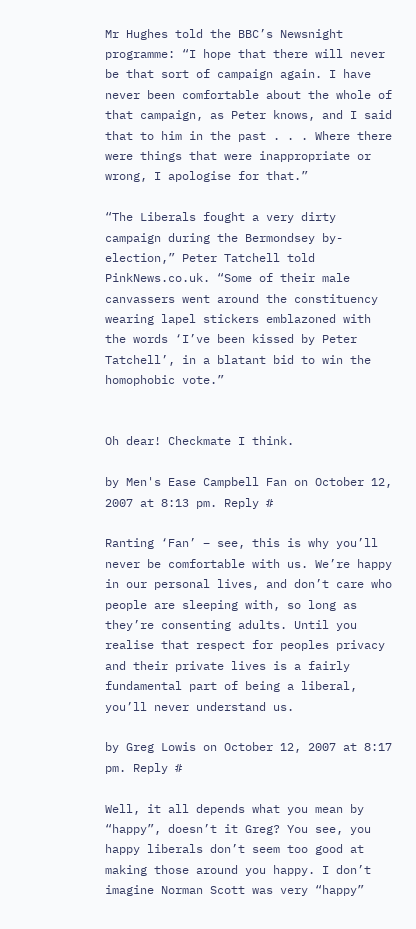Mr Hughes told the BBC’s Newsnight programme: “I hope that there will never be that sort of campaign again. I have never been comfortable about the whole of that campaign, as Peter knows, and I said that to him in the past . . . Where there were things that were inappropriate or wrong, I apologise for that.”

“The Liberals fought a very dirty campaign during the Bermondsey by-election,” Peter Tatchell told PinkNews.co.uk. “Some of their male canvassers went around the constituency wearing lapel stickers emblazoned with the words ‘I’ve been kissed by Peter Tatchell’, in a blatant bid to win the homophobic vote.”


Oh dear! Checkmate I think.

by Men's Ease Campbell Fan on October 12, 2007 at 8:13 pm. Reply #

Ranting ‘Fan’ – see, this is why you’ll never be comfortable with us. We’re happy in our personal lives, and don’t care who people are sleeping with, so long as they’re consenting adults. Until you realise that respect for peoples privacy and their private lives is a fairly fundamental part of being a liberal, you’ll never understand us.

by Greg Lowis on October 12, 2007 at 8:17 pm. Reply #

Well, it all depends what you mean by “happy”, doesn’t it Greg? You see, you happy liberals don’t seem too good at making those around you happy. I don’t imagine Norman Scott was very “happy”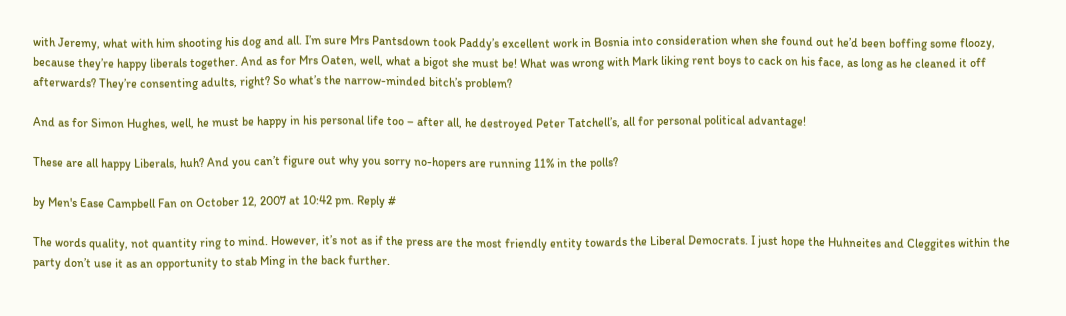with Jeremy, what with him shooting his dog and all. I’m sure Mrs Pantsdown took Paddy’s excellent work in Bosnia into consideration when she found out he’d been boffing some floozy, because they’re happy liberals together. And as for Mrs Oaten, well, what a bigot she must be! What was wrong with Mark liking rent boys to cack on his face, as long as he cleaned it off afterwards? They’re consenting adults, right? So what’s the narrow-minded bitch’s problem?

And as for Simon Hughes, well, he must be happy in his personal life too – after all, he destroyed Peter Tatchell’s, all for personal political advantage!

These are all happy Liberals, huh? And you can’t figure out why you sorry no-hopers are running 11% in the polls?

by Men's Ease Campbell Fan on October 12, 2007 at 10:42 pm. Reply #

The words quality, not quantity ring to mind. However, it’s not as if the press are the most friendly entity towards the Liberal Democrats. I just hope the Huhneites and Cleggites within the party don’t use it as an opportunity to stab Ming in the back further.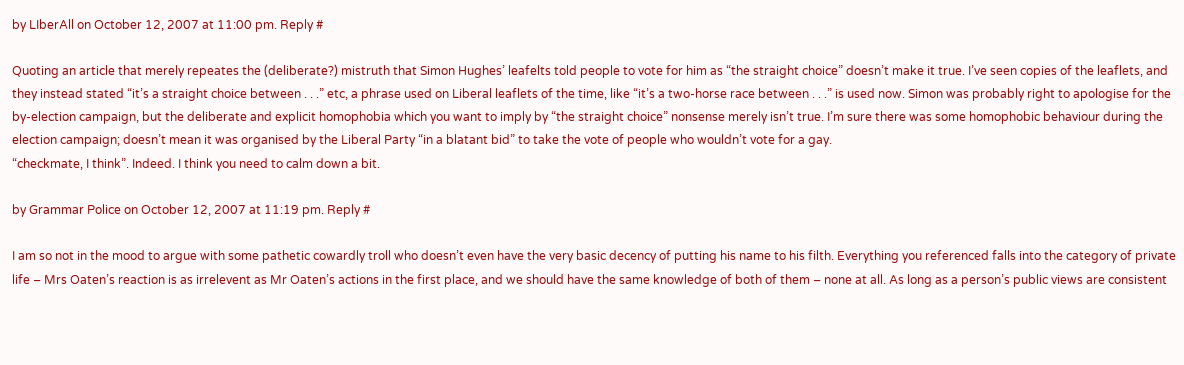by LIberAll on October 12, 2007 at 11:00 pm. Reply #

Quoting an article that merely repeates the (deliberate?) mistruth that Simon Hughes’ leafelts told people to vote for him as “the straight choice” doesn’t make it true. I’ve seen copies of the leaflets, and they instead stated “it’s a straight choice between . . .” etc, a phrase used on Liberal leaflets of the time, like “it’s a two-horse race between . . .” is used now. Simon was probably right to apologise for the by-election campaign, but the deliberate and explicit homophobia which you want to imply by “the straight choice” nonsense merely isn’t true. I’m sure there was some homophobic behaviour during the election campaign; doesn’t mean it was organised by the Liberal Party “in a blatant bid” to take the vote of people who wouldn’t vote for a gay.
“checkmate, I think”. Indeed. I think you need to calm down a bit.

by Grammar Police on October 12, 2007 at 11:19 pm. Reply #

I am so not in the mood to argue with some pathetic cowardly troll who doesn’t even have the very basic decency of putting his name to his filth. Everything you referenced falls into the category of private life – Mrs Oaten’s reaction is as irrelevent as Mr Oaten’s actions in the first place, and we should have the same knowledge of both of them – none at all. As long as a person’s public views are consistent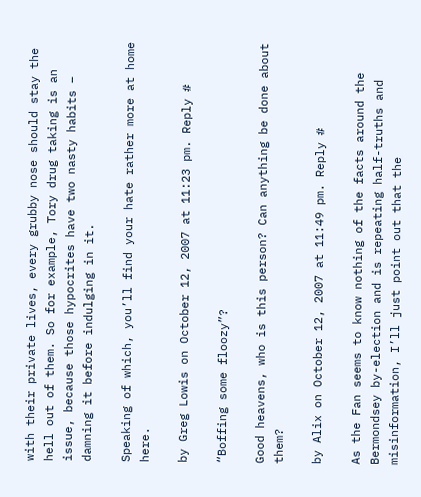with their private lives, every grubby nose should stay the hell out of them. So for example, Tory drug taking is an issue, because those hypocrites have two nasty habits – damning it before indulging in it.

Speaking of which, you’ll find your hate rather more at home here.

by Greg Lowis on October 12, 2007 at 11:23 pm. Reply #

“Boffing some floozy”?

Good heavens, who is this person? Can anything be done about them?

by Alix on October 12, 2007 at 11:49 pm. Reply #

As the Fan seems to know nothing of the facts around the Bermondsey by-election and is repeating half-truths and misinformation, I’ll just point out that the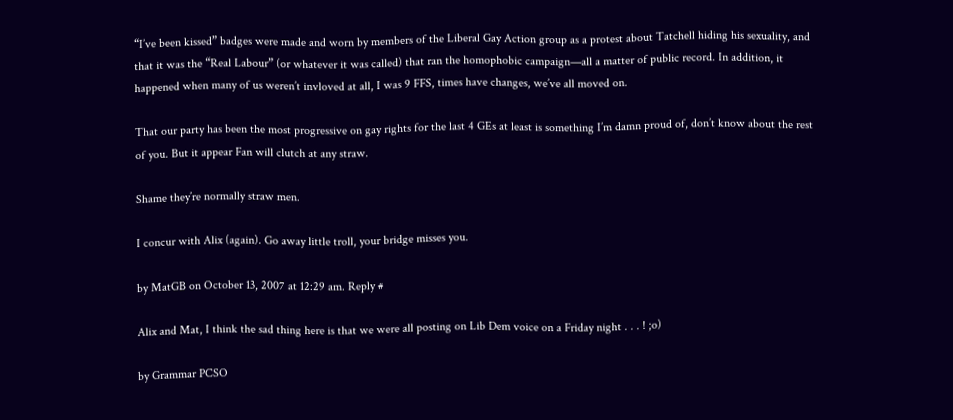“I’ve been kissed” badges were made and worn by members of the Liberal Gay Action group as a protest about Tatchell hiding his sexuality, and that it was the “Real Labour” (or whatever it was called) that ran the homophobic campaign—all a matter of public record. In addition, it happened when many of us weren’t invloved at all, I was 9 FFS, times have changes, we’ve all moved on.

That our party has been the most progressive on gay rights for the last 4 GEs at least is something I’m damn proud of, don’t know about the rest of you. But it appear Fan will clutch at any straw.

Shame they’re normally straw men.

I concur with Alix (again). Go away little troll, your bridge misses you.

by MatGB on October 13, 2007 at 12:29 am. Reply #

Alix and Mat, I think the sad thing here is that we were all posting on Lib Dem voice on a Friday night . . . ! ;o)

by Grammar PCSO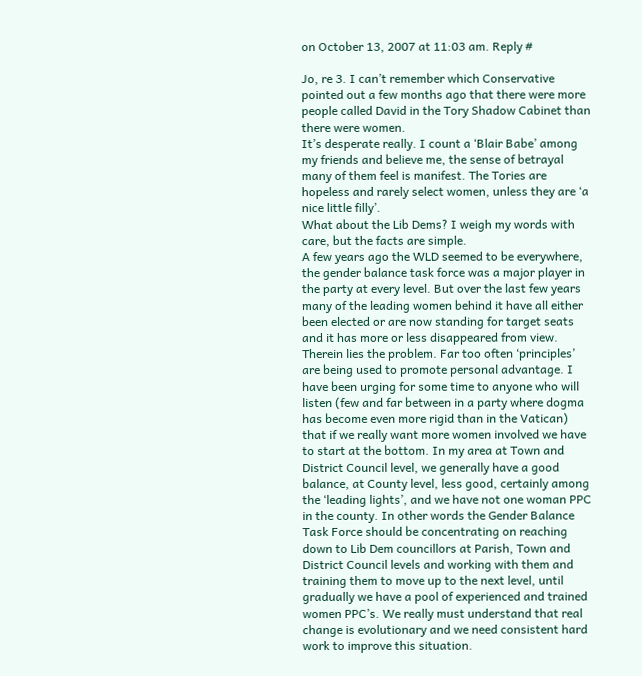on October 13, 2007 at 11:03 am. Reply #

Jo, re 3. I can’t remember which Conservative pointed out a few months ago that there were more people called David in the Tory Shadow Cabinet than there were women.
It’s desperate really. I count a ‘Blair Babe’ among my friends and believe me, the sense of betrayal many of them feel is manifest. The Tories are hopeless and rarely select women, unless they are ‘a nice little filly’.
What about the Lib Dems? I weigh my words with care, but the facts are simple.
A few years ago the WLD seemed to be everywhere, the gender balance task force was a major player in the party at every level. But over the last few years many of the leading women behind it have all either been elected or are now standing for target seats and it has more or less disappeared from view. Therein lies the problem. Far too often ‘principles’ are being used to promote personal advantage. I have been urging for some time to anyone who will listen (few and far between in a party where dogma has become even more rigid than in the Vatican) that if we really want more women involved we have to start at the bottom. In my area at Town and District Council level, we generally have a good balance, at County level, less good, certainly among the ‘leading lights’, and we have not one woman PPC in the county. In other words the Gender Balance Task Force should be concentrating on reaching down to Lib Dem councillors at Parish, Town and District Council levels and working with them and training them to move up to the next level, until gradually we have a pool of experienced and trained women PPC’s. We really must understand that real change is evolutionary and we need consistent hard work to improve this situation.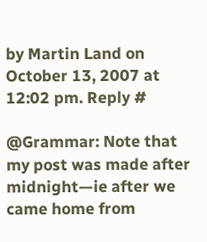by Martin Land on October 13, 2007 at 12:02 pm. Reply #

@Grammar: Note that my post was made after midnight—ie after we came home from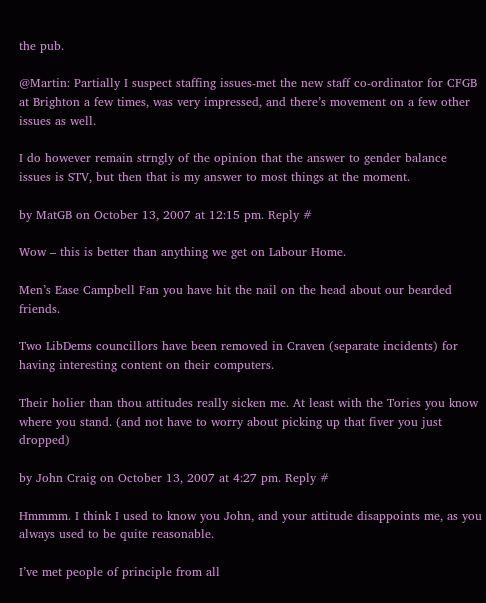the pub.

@Martin: Partially I suspect staffing issues-met the new staff co-ordinator for CFGB at Brighton a few times, was very impressed, and there’s movement on a few other issues as well.

I do however remain strngly of the opinion that the answer to gender balance issues is STV, but then that is my answer to most things at the moment.

by MatGB on October 13, 2007 at 12:15 pm. Reply #

Wow – this is better than anything we get on Labour Home.

Men’s Ease Campbell Fan you have hit the nail on the head about our bearded friends.

Two LibDems councillors have been removed in Craven (separate incidents) for having interesting content on their computers.

Their holier than thou attitudes really sicken me. At least with the Tories you know where you stand. (and not have to worry about picking up that fiver you just dropped)

by John Craig on October 13, 2007 at 4:27 pm. Reply #

Hmmmm. I think I used to know you John, and your attitude disappoints me, as you always used to be quite reasonable.

I’ve met people of principle from all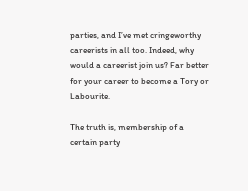parties, and I’ve met cringeworthy careerists in all too. Indeed, why would a careerist join us? Far better for your career to become a Tory or Labourite.

The truth is, membership of a certain party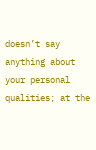doesn’t say anything about your personal qualities; at the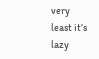very least it’s lazy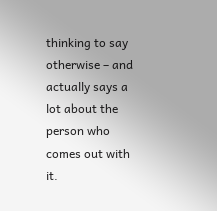thinking to say otherwise – and actually says a lot about the person who comes out with it.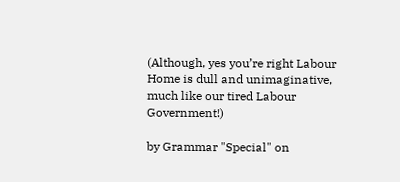(Although, yes you’re right Labour Home is dull and unimaginative, much like our tired Labour Government!)

by Grammar "Special" on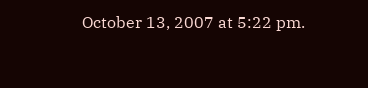October 13, 2007 at 5:22 pm.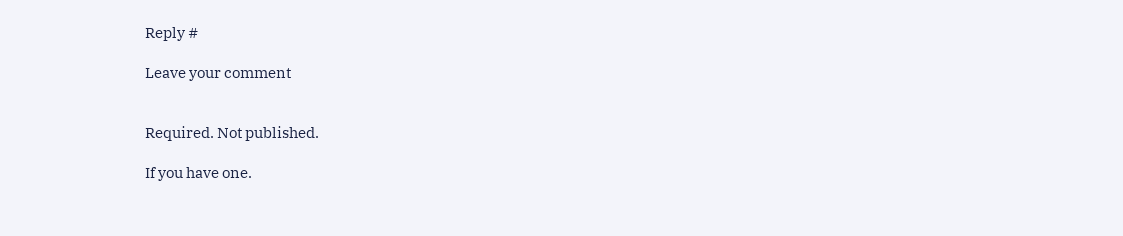Reply #

Leave your comment


Required. Not published.

If you have one.